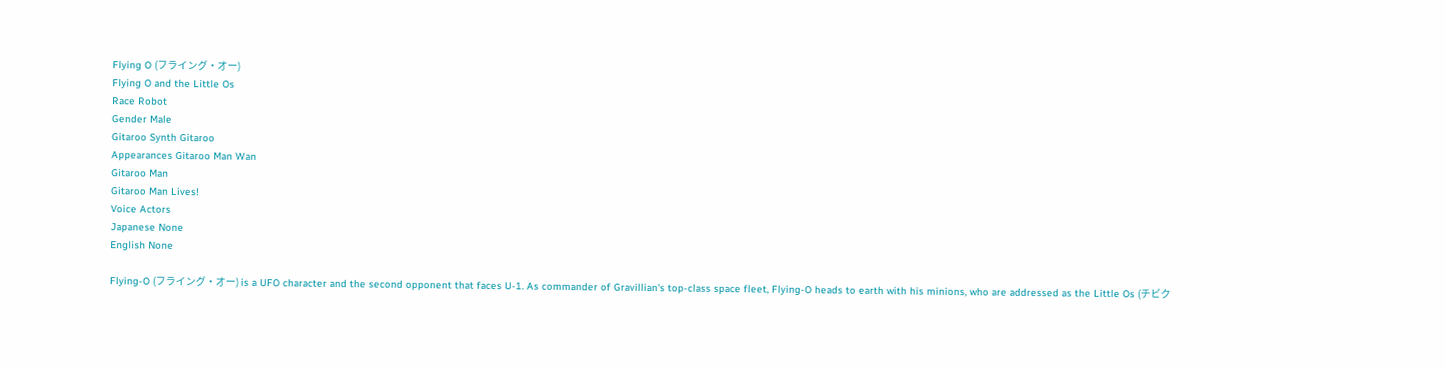Flying O (フライング・オー)
Flying O and the Little Os
Race Robot
Gender Male
Gitaroo Synth Gitaroo
Appearances Gitaroo Man Wan
Gitaroo Man
Gitaroo Man Lives!
Voice Actors
Japanese None
English None

Flying-O (フライング・オー) is a UFO character and the second opponent that faces U-1. As commander of Gravillian's top-class space fleet, Flying-O heads to earth with his minions, who are addressed as the Little Os (チビク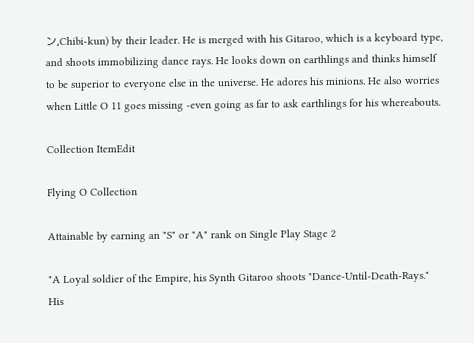ン,Chibi-kun) by their leader. He is merged with his Gitaroo, which is a keyboard type, and shoots immobilizing dance rays. He looks down on earthlings and thinks himself to be superior to everyone else in the universe. He adores his minions. He also worries when Little O 11 goes missing -even going as far to ask earthlings for his whereabouts.

Collection ItemEdit

Flying O Collection

Attainable by earning an "S" or "A" rank on Single Play Stage 2

"A Loyal soldier of the Empire, his Synth Gitaroo shoots "Dance-Until-Death-Rays." His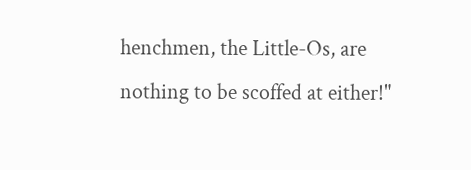henchmen, the Little-Os, are nothing to be scoffed at either!"